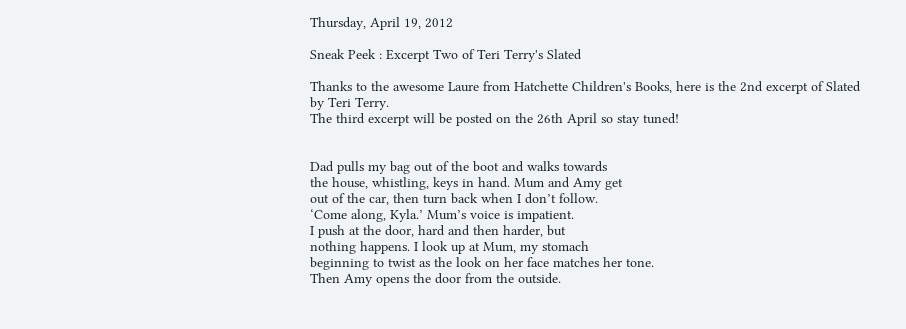Thursday, April 19, 2012

Sneak Peek : Excerpt Two of Teri Terry's Slated

Thanks to the awesome Laure from Hatchette Children's Books, here is the 2nd excerpt of Slated by Teri Terry.
The third excerpt will be posted on the 26th April so stay tuned!


Dad pulls my bag out of the boot and walks towards
the house, whistling, keys in hand. Mum and Amy get
out of the car, then turn back when I don’t follow.
‘Come along, Kyla.’ Mum’s voice is impatient.
I push at the door, hard and then harder, but
nothing happens. I look up at Mum, my stomach
beginning to twist as the look on her face matches her tone.
Then Amy opens the door from the outside.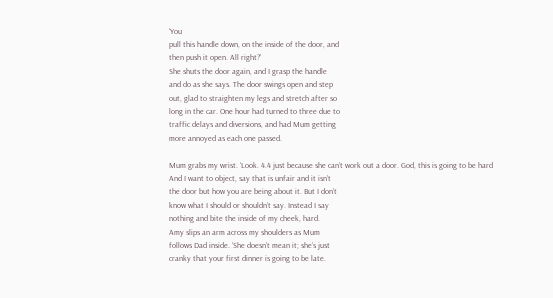‘You
pull this handle down, on the inside of the door, and
then push it open. All right?’
She shuts the door again, and I grasp the handle
and do as she says. The door swings open and step
out, glad to straighten my legs and stretch after so
long in the car. One hour had turned to three due to
traffic delays and diversions, and had Mum getting
more annoyed as each one passed.

Mum grabs my wrist. ‘Look. 4.4 just because she can’t work out a door. God, this is going to be hard
And I want to object, say that is unfair and it isn’t
the door but how you are being about it. But I don’t
know what I should or shouldn’t say. Instead I say
nothing and bite the inside of my cheek, hard.
Amy slips an arm across my shoulders as Mum
follows Dad inside. ‘She doesn’t mean it; she’s just
cranky that your first dinner is going to be late.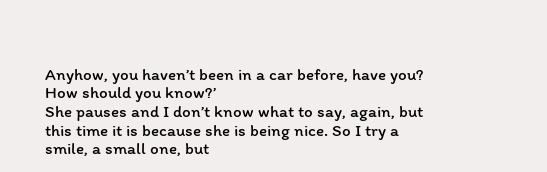Anyhow, you haven’t been in a car before, have you?
How should you know?’
She pauses and I don’t know what to say, again, but
this time it is because she is being nice. So I try a smile, a small one, but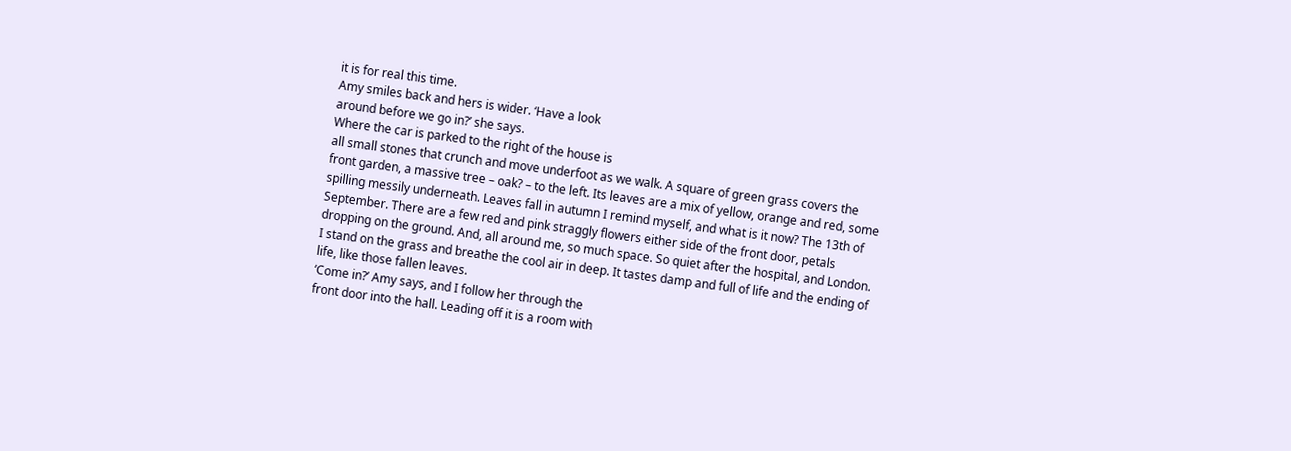it is for real this time.
Amy smiles back and hers is wider. ‘Have a look
around before we go in?’ she says.
Where the car is parked to the right of the house is
all small stones that crunch and move underfoot as we walk. A square of green grass covers the front garden, a massive tree – oak? – to the left. Its leaves are a mix of yellow, orange and red, some spilling messily underneath. Leaves fall in autumn I remind myself, and what is it now? The 13th of September. There are a few red and pink straggly flowers either side of the front door, petals dropping on the ground. And, all around me, so much space. So quiet after the hospital, and London. I stand on the grass and breathe the cool air in deep. It tastes damp and full of life and the ending of life, like those fallen leaves.
‘Come in?’ Amy says, and I follow her through the
front door into the hall. Leading off it is a room with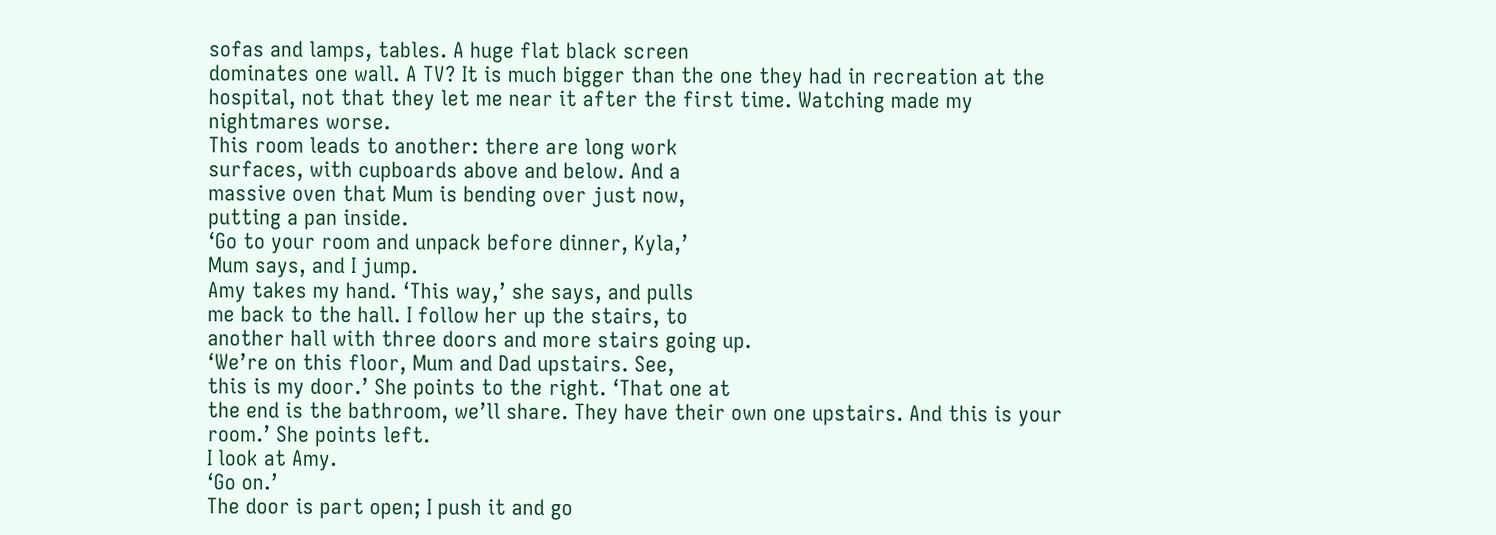sofas and lamps, tables. A huge flat black screen
dominates one wall. A TV? It is much bigger than the one they had in recreation at the hospital, not that they let me near it after the first time. Watching made my nightmares worse.
This room leads to another: there are long work
surfaces, with cupboards above and below. And a
massive oven that Mum is bending over just now,
putting a pan inside.
‘Go to your room and unpack before dinner, Kyla,’
Mum says, and I jump.
Amy takes my hand. ‘This way,’ she says, and pulls
me back to the hall. I follow her up the stairs, to
another hall with three doors and more stairs going up.
‘We’re on this floor, Mum and Dad upstairs. See,
this is my door.’ She points to the right. ‘That one at
the end is the bathroom, we’ll share. They have their own one upstairs. And this is your room.’ She points left.
I look at Amy.
‘Go on.’
The door is part open; I push it and go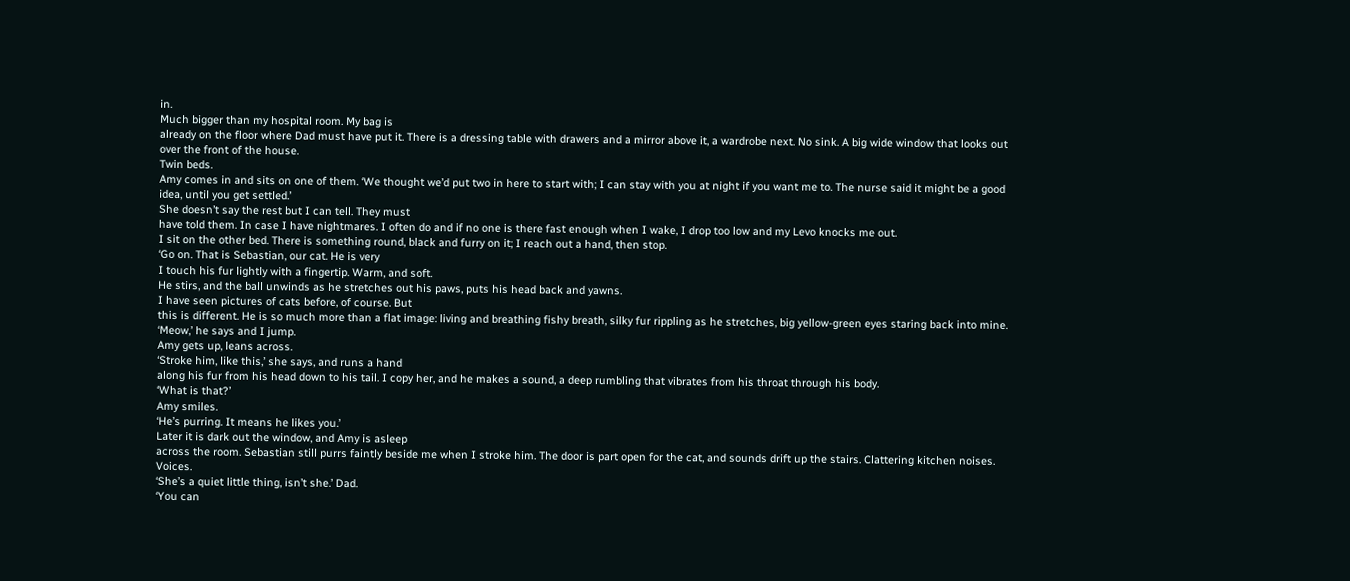in.
Much bigger than my hospital room. My bag is
already on the floor where Dad must have put it. There is a dressing table with drawers and a mirror above it, a wardrobe next. No sink. A big wide window that looks out over the front of the house.
Twin beds.
Amy comes in and sits on one of them. ‘We thought we’d put two in here to start with; I can stay with you at night if you want me to. The nurse said it might be a good idea, until you get settled.’
She doesn’t say the rest but I can tell. They must
have told them. In case I have nightmares. I often do and if no one is there fast enough when I wake, I drop too low and my Levo knocks me out.
I sit on the other bed. There is something round, black and furry on it; I reach out a hand, then stop.
‘Go on. That is Sebastian, our cat. He is very
I touch his fur lightly with a fingertip. Warm, and soft.
He stirs, and the ball unwinds as he stretches out his paws, puts his head back and yawns.
I have seen pictures of cats before, of course. But
this is different. He is so much more than a flat image: living and breathing fishy breath, silky fur rippling as he stretches, big yellow-green eyes staring back into mine.
‘Meow,’ he says and I jump.
Amy gets up, leans across.
‘Stroke him, like this,’ she says, and runs a hand
along his fur from his head down to his tail. I copy her, and he makes a sound, a deep rumbling that vibrates from his throat through his body.
‘What is that?’
Amy smiles.
‘He’s purring. It means he likes you.’
Later it is dark out the window, and Amy is asleep
across the room. Sebastian still purrs faintly beside me when I stroke him. The door is part open for the cat, and sounds drift up the stairs. Clattering kitchen noises. Voices.
‘She’s a quiet little thing, isn’t she.’ Dad.
‘You can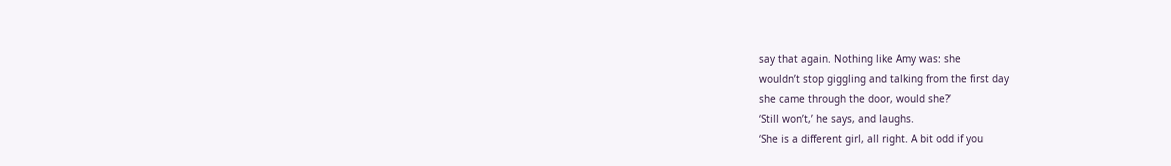say that again. Nothing like Amy was: she
wouldn’t stop giggling and talking from the first day
she came through the door, would she?’
‘Still won’t,’ he says, and laughs.
‘She is a different girl, all right. A bit odd if you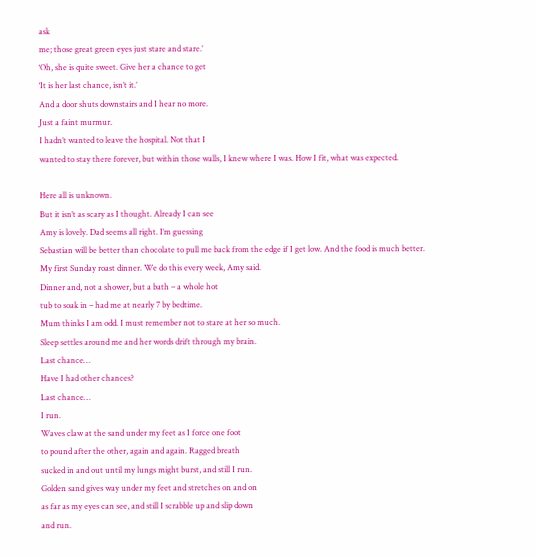ask
me; those great green eyes just stare and stare.’
‘Oh, she is quite sweet. Give her a chance to get
‘It is her last chance, isn’t it.’
And a door shuts downstairs and I hear no more.
Just a faint murmur.
I hadn’t wanted to leave the hospital. Not that I
wanted to stay there forever, but within those walls, I knew where I was. How I fit, what was expected.

Here all is unknown.
But it isn’t as scary as I thought. Already I can see
Amy is lovely. Dad seems all right. I’m guessing
Sebastian will be better than chocolate to pull me back from the edge if I get low. And the food is much better.
My first Sunday roast dinner. We do this every week, Amy said.
Dinner and, not a shower, but a bath – a whole hot
tub to soak in – had me at nearly 7 by bedtime.
Mum thinks I am odd. I must remember not to stare at her so much.
Sleep settles around me and her words drift through my brain.
Last chance…
Have I had other chances?
Last chance…
I run.
Waves claw at the sand under my feet as I force one foot
to pound after the other, again and again. Ragged breath
sucked in and out until my lungs might burst, and still I run.
Golden sand gives way under my feet and stretches on and on
as far as my eyes can see, and still I scrabble up and slip down
and run.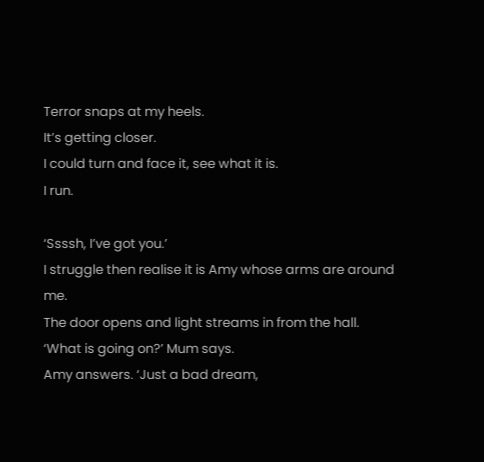Terror snaps at my heels.
It’s getting closer.
I could turn and face it, see what it is.
I run.

‘Ssssh, I’ve got you.’
I struggle then realise it is Amy whose arms are around me.
The door opens and light streams in from the hall.
‘What is going on?’ Mum says.
Amy answers. ‘Just a bad dream,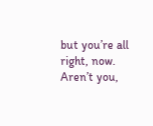but you’re all
right, now. Aren’t you,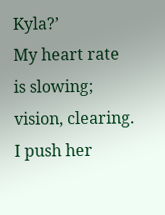Kyla?’
My heart rate is slowing; vision, clearing. I push her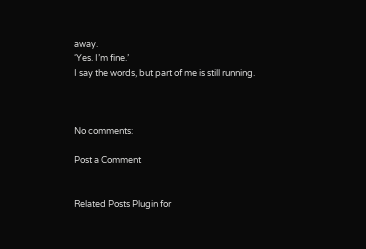away.
‘Yes. I’m fine.’
I say the words, but part of me is still running.



No comments:

Post a Comment


Related Posts Plugin for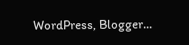WordPress, Blogger...